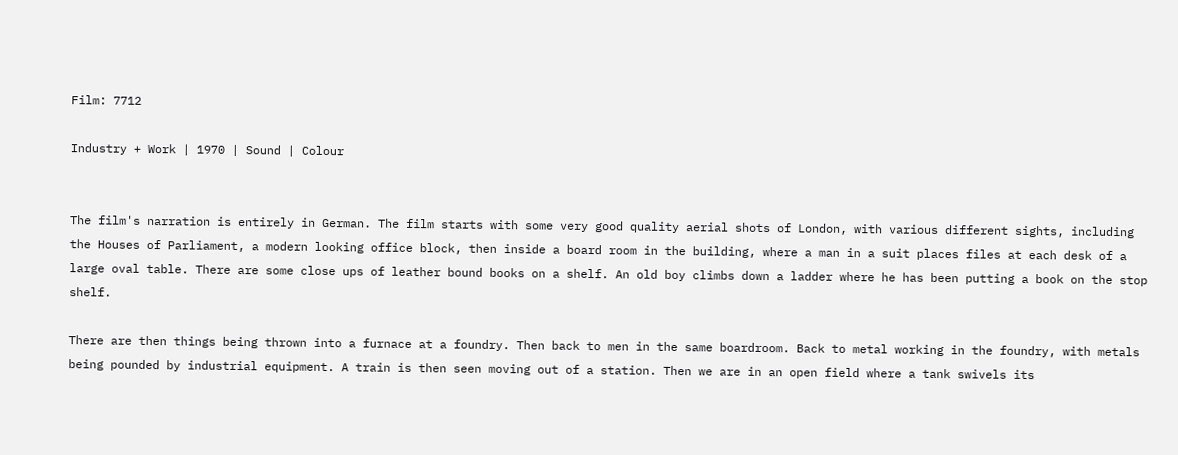Film: 7712

Industry + Work | 1970 | Sound | Colour


The film's narration is entirely in German. The film starts with some very good quality aerial shots of London, with various different sights, including the Houses of Parliament, a modern looking office block, then inside a board room in the building, where a man in a suit places files at each desk of a large oval table. There are some close ups of leather bound books on a shelf. An old boy climbs down a ladder where he has been putting a book on the stop shelf.

There are then things being thrown into a furnace at a foundry. Then back to men in the same boardroom. Back to metal working in the foundry, with metals being pounded by industrial equipment. A train is then seen moving out of a station. Then we are in an open field where a tank swivels its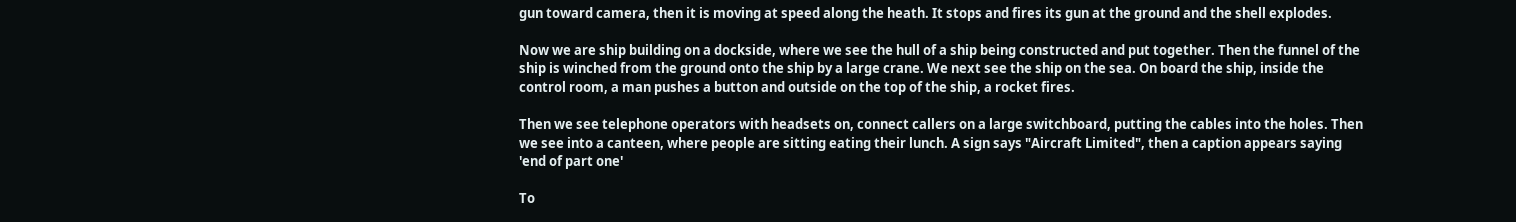gun toward camera, then it is moving at speed along the heath. It stops and fires its gun at the ground and the shell explodes.

Now we are ship building on a dockside, where we see the hull of a ship being constructed and put together. Then the funnel of the ship is winched from the ground onto the ship by a large crane. We next see the ship on the sea. On board the ship, inside the control room, a man pushes a button and outside on the top of the ship, a rocket fires.

Then we see telephone operators with headsets on, connect callers on a large switchboard, putting the cables into the holes. Then we see into a canteen, where people are sitting eating their lunch. A sign says "Aircraft Limited", then a caption appears saying 'end of part one'

To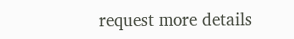request more details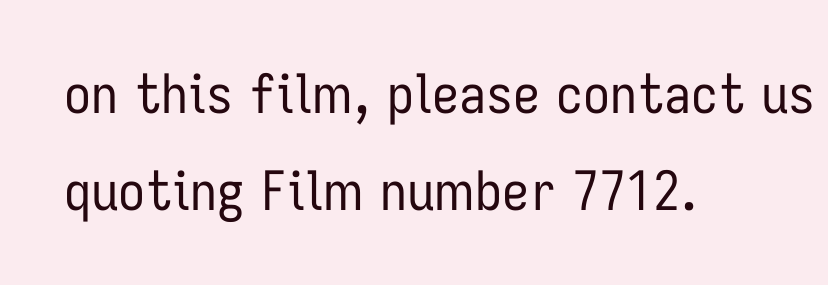on this film, please contact us quoting Film number 7712.